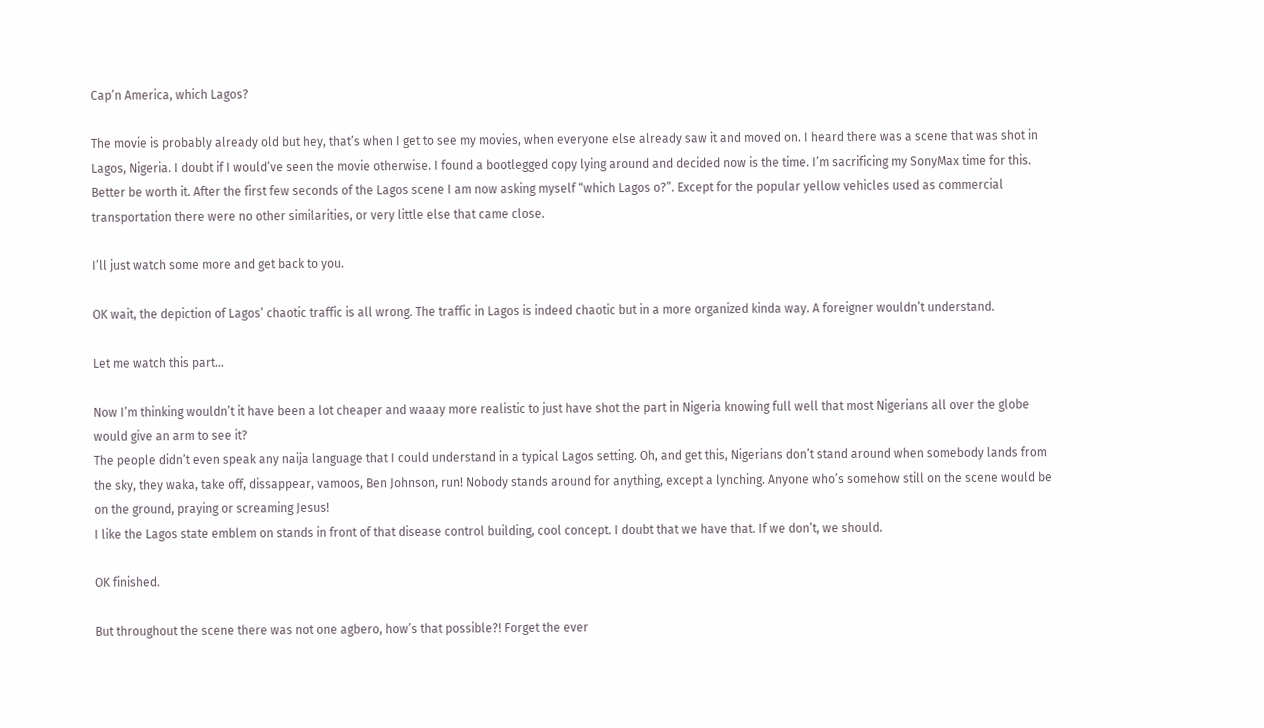Cap’n America, which Lagos?

The movie is probably already old but hey, that’s when I get to see my movies, when everyone else already saw it and moved on. I heard there was a scene that was shot in Lagos, Nigeria. I doubt if I would’ve seen the movie otherwise. I found a bootlegged copy lying around and decided now is the time. I’m sacrificing my SonyMax time for this. Better be worth it. After the first few seconds of the Lagos scene I am now asking myself “which Lagos o?”. Except for the popular yellow vehicles used as commercial transportation there were no other similarities, or very little else that came close.

I’ll just watch some more and get back to you.

OK wait, the depiction of Lagos’ chaotic traffic is all wrong. The traffic in Lagos is indeed chaotic but in a more organized kinda way. A foreigner wouldn’t understand.

Let me watch this part…

Now I’m thinking wouldn’t it have been a lot cheaper and waaay more realistic to just have shot the part in Nigeria knowing full well that most Nigerians all over the globe would give an arm to see it?
The people didn’t even speak any naija language that I could understand in a typical Lagos setting. Oh, and get this, Nigerians don’t stand around when somebody lands from the sky, they waka, take off, dissappear, vamoos, Ben Johnson, run! Nobody stands around for anything, except a lynching. Anyone who’s somehow still on the scene would be on the ground, praying or screaming Jesus!
I like the Lagos state emblem on stands in front of that disease control building, cool concept. I doubt that we have that. If we don’t, we should.

OK finished.

But throughout the scene there was not one agbero, how’s that possible?! Forget the ever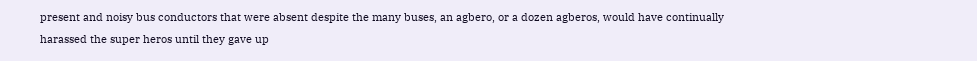present and noisy bus conductors that were absent despite the many buses, an agbero, or a dozen agberos, would have continually harassed the super heros until they gave up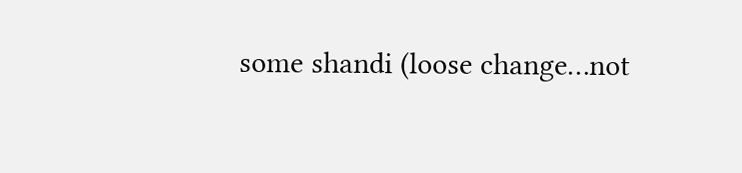some shandi (loose change…not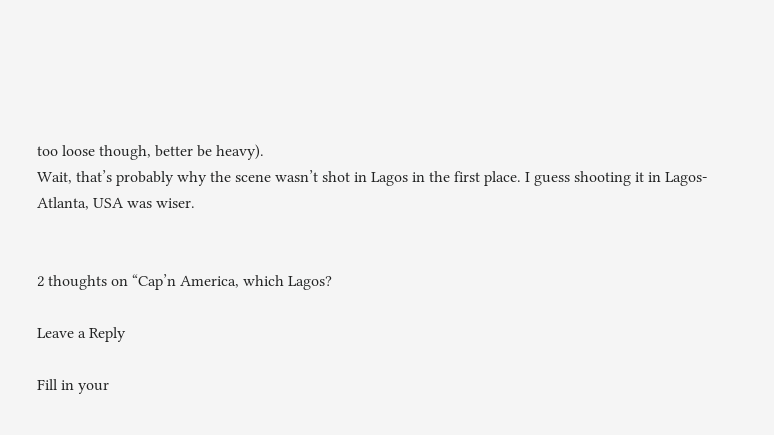too loose though, better be heavy).
Wait, that’s probably why the scene wasn’t shot in Lagos in the first place. I guess shooting it in Lagos-Atlanta, USA was wiser.


2 thoughts on “Cap’n America, which Lagos?

Leave a Reply

Fill in your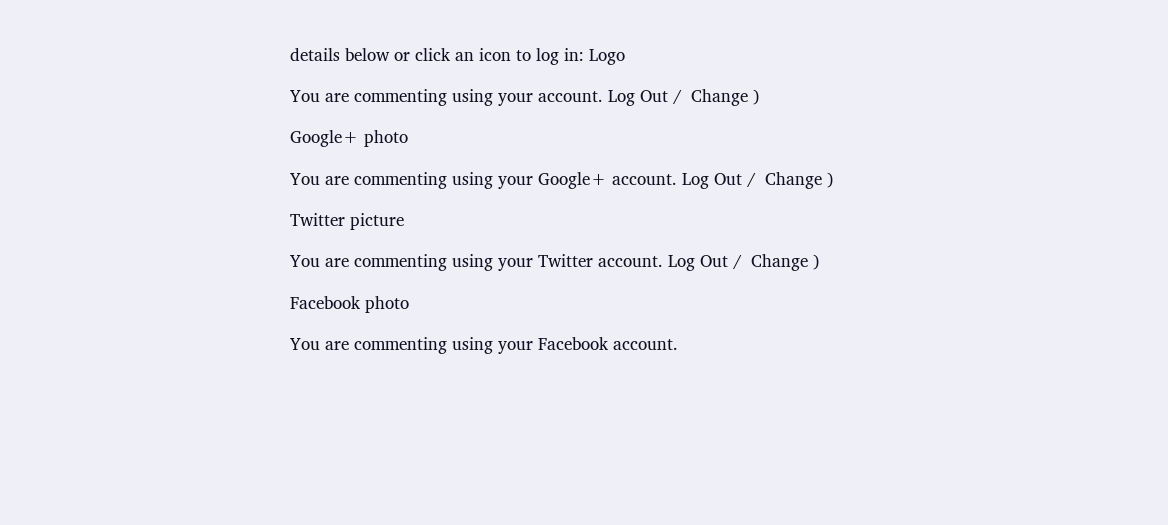details below or click an icon to log in: Logo

You are commenting using your account. Log Out /  Change )

Google+ photo

You are commenting using your Google+ account. Log Out /  Change )

Twitter picture

You are commenting using your Twitter account. Log Out /  Change )

Facebook photo

You are commenting using your Facebook account.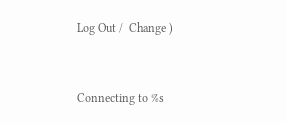Log Out /  Change )


Connecting to %s